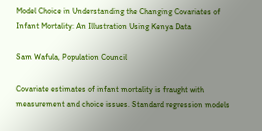Model Choice in Understanding the Changing Covariates of Infant Mortality: An Illustration Using Kenya Data

Sam Wafula, Population Council

Covariate estimates of infant mortality is fraught with measurement and choice issues. Standard regression models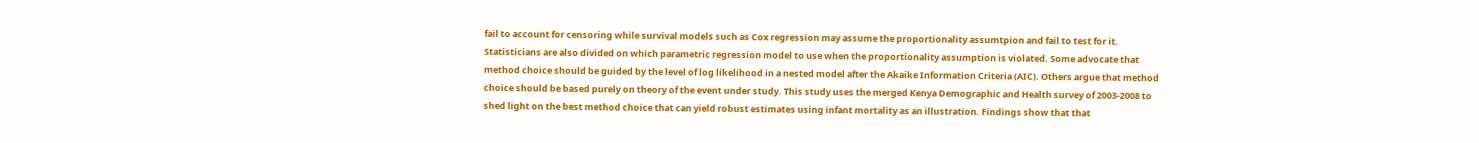fail to account for censoring while survival models such as Cox regression may assume the proportionality assumtpion and fail to test for it. Statisticians are also divided on which parametric regression model to use when the proportionality assumption is violated. Some advocate that method choice should be guided by the level of log likelihood in a nested model after the Akaike Information Criteria (AIC). Others argue that method choice should be based purely on theory of the event under study. This study uses the merged Kenya Demographic and Health survey of 2003-2008 to shed light on the best method choice that can yield robust estimates using infant mortality as an illustration. Findings show that that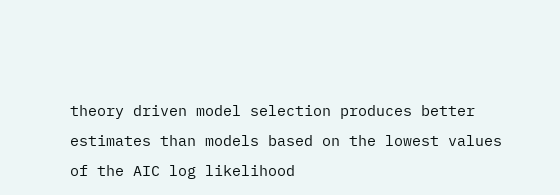theory driven model selection produces better estimates than models based on the lowest values of the AIC log likelihood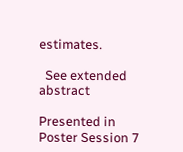estimates.

  See extended abstract

Presented in Poster Session 7